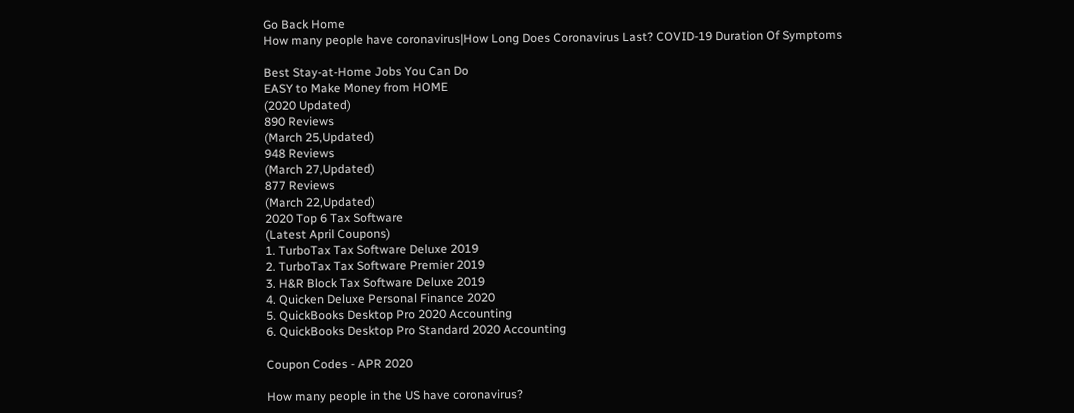Go Back Home
How many people have coronavirus|How Long Does Coronavirus Last? COVID-19 Duration Of Symptoms

Best Stay-at-Home Jobs You Can Do
EASY to Make Money from HOME
(2020 Updated)
890 Reviews
(March 25,Updated)
948 Reviews
(March 27,Updated)
877 Reviews
(March 22,Updated)
2020 Top 6 Tax Software
(Latest April Coupons)
1. TurboTax Tax Software Deluxe 2019
2. TurboTax Tax Software Premier 2019
3. H&R Block Tax Software Deluxe 2019
4. Quicken Deluxe Personal Finance 2020
5. QuickBooks Desktop Pro 2020 Accounting
6. QuickBooks Desktop Pro Standard 2020 Accounting

Coupon Codes - APR 2020

How many people in the US have coronavirus?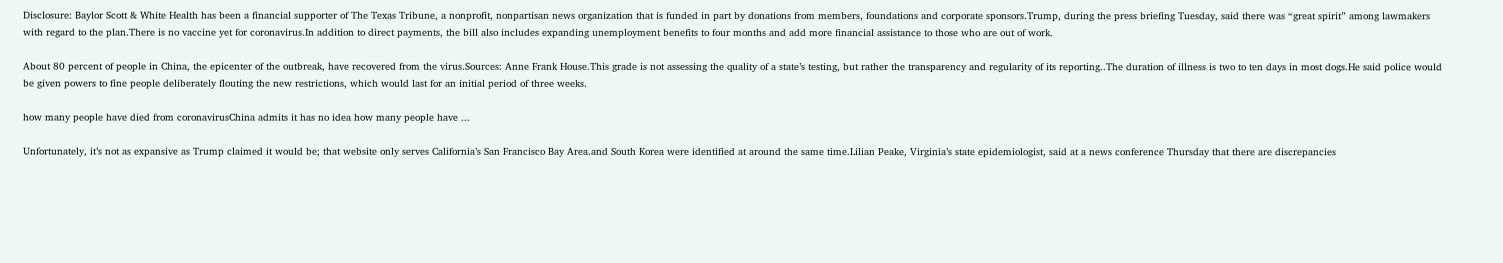Disclosure: Baylor Scott & White Health has been a financial supporter of The Texas Tribune, a nonprofit, nonpartisan news organization that is funded in part by donations from members, foundations and corporate sponsors.Trump, during the press briefing Tuesday, said there was “great spirit” among lawmakers with regard to the plan.There is no vaccine yet for coronavirus.In addition to direct payments, the bill also includes expanding unemployment benefits to four months and add more financial assistance to those who are out of work.

About 80 percent of people in China, the epicenter of the outbreak, have recovered from the virus.Sources: Anne Frank House.This grade is not assessing the quality of a state’s testing, but rather the transparency and regularity of its reporting..The duration of illness is two to ten days in most dogs.He said police would be given powers to fine people deliberately flouting the new restrictions, which would last for an initial period of three weeks.

how many people have died from coronavirusChina admits it has no idea how many people have ...

Unfortunately, it’s not as expansive as Trump claimed it would be; that website only serves California’s San Francisco Bay Area.and South Korea were identified at around the same time.Lilian Peake, Virginia’s state epidemiologist, said at a news conference Thursday that there are discrepancies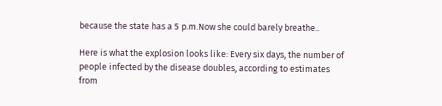because the state has a 5 p.m.Now she could barely breathe..

Here is what the explosion looks like: Every six days, the number of people infected by the disease doubles, according to estimates from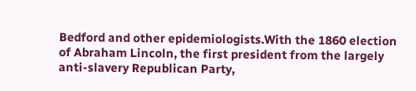Bedford and other epidemiologists.With the 1860 election of Abraham Lincoln, the first president from the largely anti-slavery Republican Party,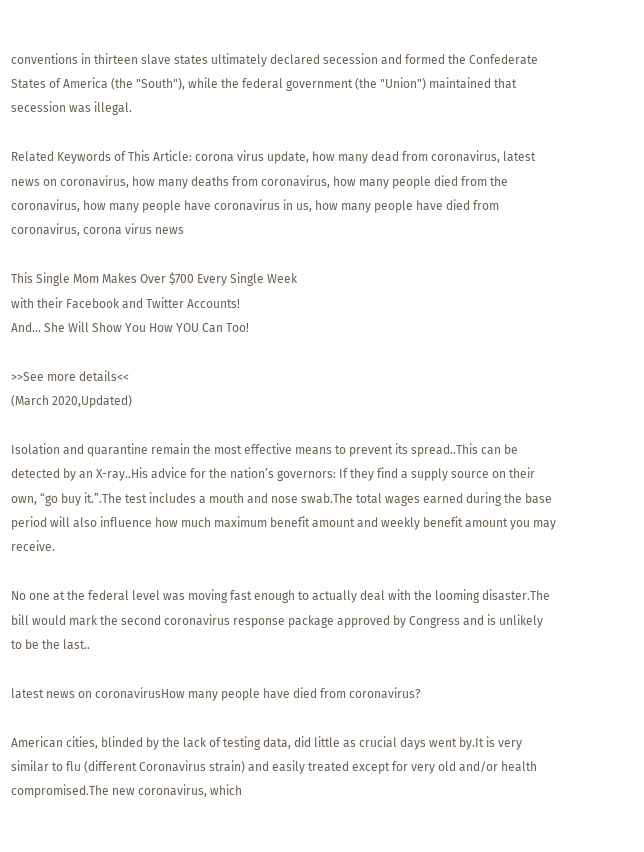conventions in thirteen slave states ultimately declared secession and formed the Confederate States of America (the "South"), while the federal government (the "Union") maintained that secession was illegal.

Related Keywords of This Article: corona virus update, how many dead from coronavirus, latest news on coronavirus, how many deaths from coronavirus, how many people died from the coronavirus, how many people have coronavirus in us, how many people have died from coronavirus, corona virus news

This Single Mom Makes Over $700 Every Single Week
with their Facebook and Twitter Accounts!
And... She Will Show You How YOU Can Too!

>>See more details<<
(March 2020,Updated)

Isolation and quarantine remain the most effective means to prevent its spread..This can be detected by an X-ray..His advice for the nation’s governors: If they find a supply source on their own, “go buy it.”.The test includes a mouth and nose swab.The total wages earned during the base period will also influence how much maximum benefit amount and weekly benefit amount you may receive.

No one at the federal level was moving fast enough to actually deal with the looming disaster.The bill would mark the second coronavirus response package approved by Congress and is unlikely to be the last..

latest news on coronavirusHow many people have died from coronavirus?

American cities, blinded by the lack of testing data, did little as crucial days went by.It is very similar to flu (different Coronavirus strain) and easily treated except for very old and/or health compromised.The new coronavirus, which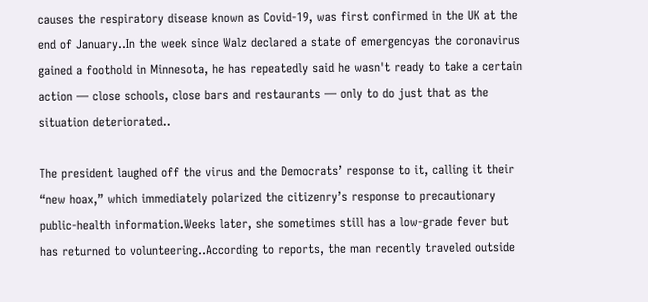causes the respiratory disease known as Covid-19, was first confirmed in the UK at the end of January..In the week since Walz declared a state of emergencyas the coronavirus gained a foothold in Minnesota, he has repeatedly said he wasn't ready to take a certain action — close schools, close bars and restaurants — only to do just that as the situation deteriorated..

The president laughed off the virus and the Democrats’ response to it, calling it their “new hoax,” which immediately polarized the citizenry’s response to precautionary public-health information.Weeks later, she sometimes still has a low-grade fever but has returned to volunteering..According to reports, the man recently traveled outside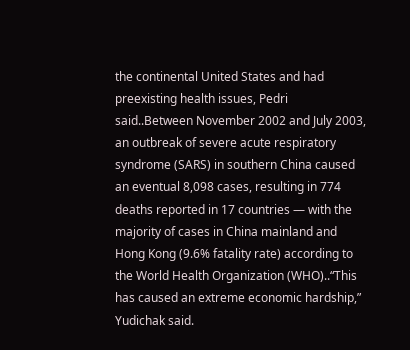the continental United States and had preexisting health issues, Pedri said..Between November 2002 and July 2003, an outbreak of severe acute respiratory syndrome (SARS) in southern China caused an eventual 8,098 cases, resulting in 774 deaths reported in 17 countries — with the majority of cases in China mainland and Hong Kong (9.6% fatality rate) according to the World Health Organization (WHO)..“This has caused an extreme economic hardship,” Yudichak said.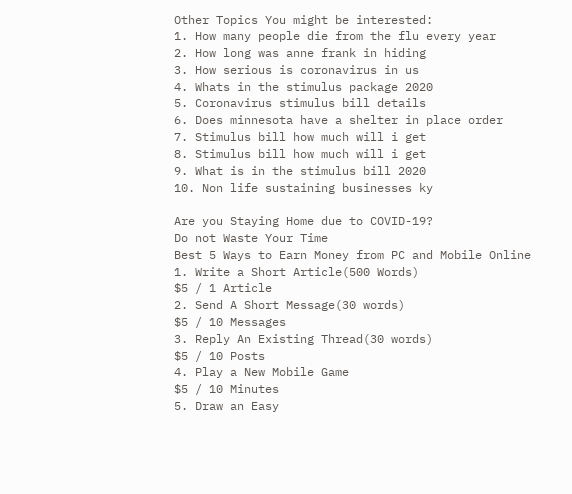Other Topics You might be interested:
1. How many people die from the flu every year
2. How long was anne frank in hiding
3. How serious is coronavirus in us
4. Whats in the stimulus package 2020
5. Coronavirus stimulus bill details
6. Does minnesota have a shelter in place order
7. Stimulus bill how much will i get
8. Stimulus bill how much will i get
9. What is in the stimulus bill 2020
10. Non life sustaining businesses ky

Are you Staying Home due to COVID-19?
Do not Waste Your Time
Best 5 Ways to Earn Money from PC and Mobile Online
1. Write a Short Article(500 Words)
$5 / 1 Article
2. Send A Short Message(30 words)
$5 / 10 Messages
3. Reply An Existing Thread(30 words)
$5 / 10 Posts
4. Play a New Mobile Game
$5 / 10 Minutes
5. Draw an Easy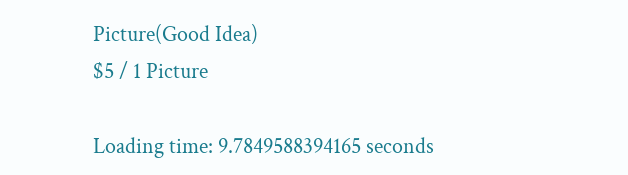Picture(Good Idea)
$5 / 1 Picture

Loading time: 9.7849588394165 seconds